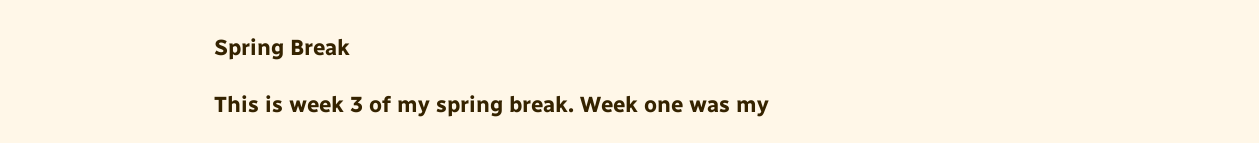Spring Break

This is week 3 of my spring break. Week one was my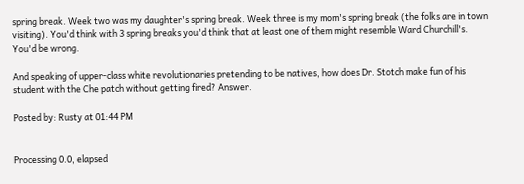spring break. Week two was my daughter's spring break. Week three is my mom's spring break (the folks are in town visiting). You'd think with 3 spring breaks you'd think that at least one of them might resemble Ward Churchill's. You'd be wrong.

And speaking of upper-class white revolutionaries pretending to be natives, how does Dr. Stotch make fun of his student with the Che patch without getting fired? Answer.

Posted by: Rusty at 01:44 PM


Processing 0.0, elapsed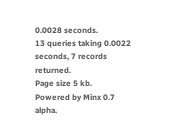0.0028 seconds.
13 queries taking 0.0022 seconds, 7 records returned.
Page size 5 kb.
Powered by Minx 0.7 alpha.